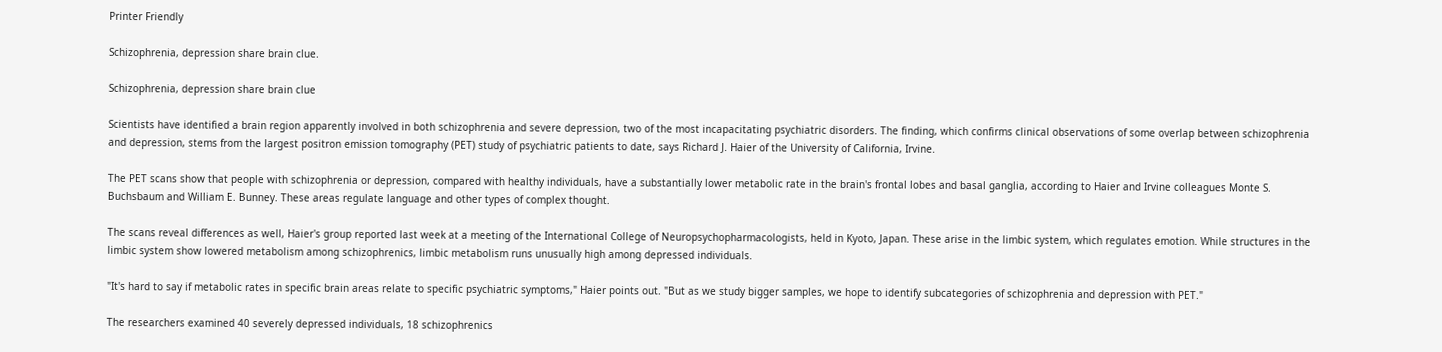Printer Friendly

Schizophrenia, depression share brain clue.

Schizophrenia, depression share brain clue

Scientists have identified a brain region apparently involved in both schizophrenia and severe depression, two of the most incapacitating psychiatric disorders. The finding, which confirms clinical observations of some overlap between schizophrenia and depression, stems from the largest positron emission tomography (PET) study of psychiatric patients to date, says Richard J. Haier of the University of California, Irvine.

The PET scans show that people with schizophrenia or depression, compared with healthy individuals, have a substantially lower metabolic rate in the brain's frontal lobes and basal ganglia, according to Haier and Irvine colleagues Monte S. Buchsbaum and William E. Bunney. These areas regulate language and other types of complex thought.

The scans reveal differences as well, Haier's group reported last week at a meeting of the International College of Neuropsychopharmacologists, held in Kyoto, Japan. These arise in the limbic system, which regulates emotion. While structures in the limbic system show lowered metabolism among schizophrenics, limbic metabolism runs unusually high among depressed individuals.

"It's hard to say if metabolic rates in specific brain areas relate to specific psychiatric symptoms," Haier points out. "But as we study bigger samples, we hope to identify subcategories of schizophrenia and depression with PET."

The researchers examined 40 severely depressed individuals, 18 schizophrenics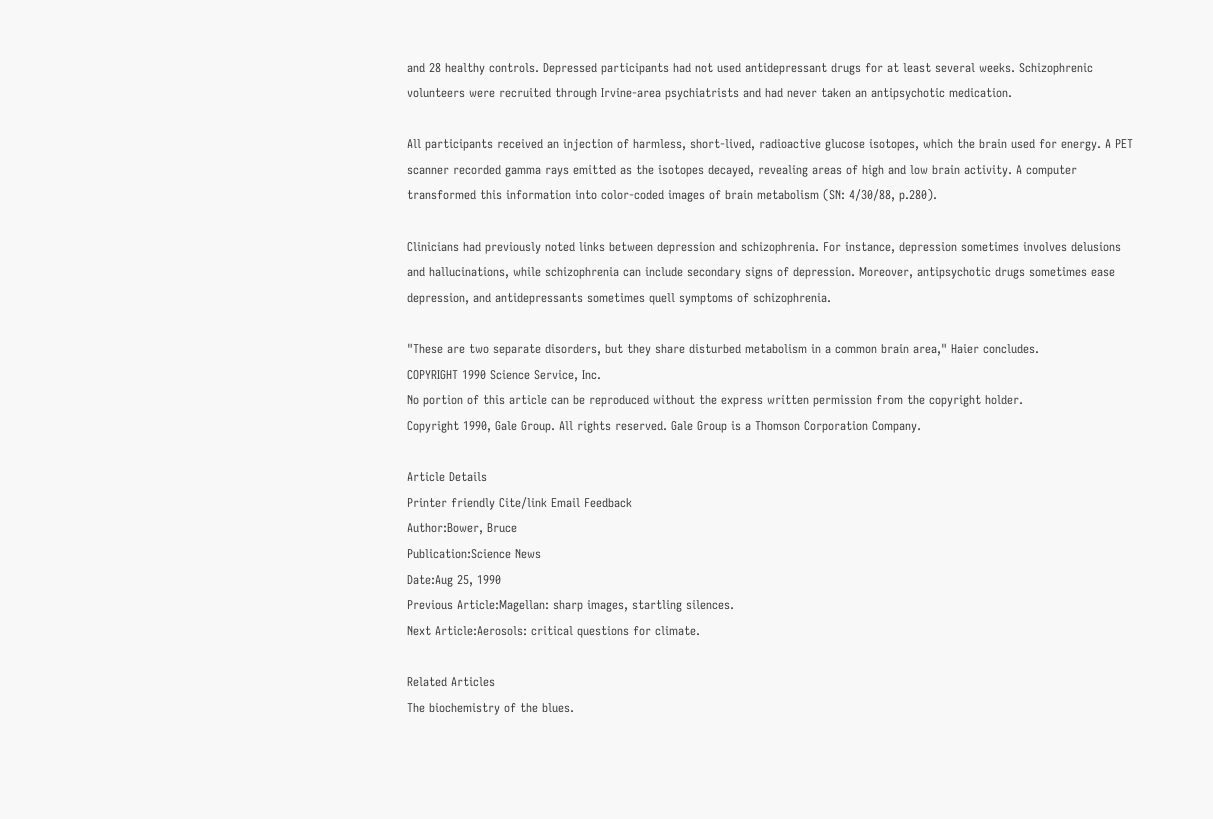and 28 healthy controls. Depressed participants had not used antidepressant drugs for at least several weeks. Schizophrenic volunteers were recruited through Irvine-area psychiatrists and had never taken an antipsychotic medication.

All participants received an injection of harmless, short-lived, radioactive glucose isotopes, which the brain used for energy. A PET scanner recorded gamma rays emitted as the isotopes decayed, revealing areas of high and low brain activity. A computer transformed this information into color-coded images of brain metabolism (SN: 4/30/88, p.280).

Clinicians had previously noted links between depression and schizophrenia. For instance, depression sometimes involves delusions and hallucinations, while schizophrenia can include secondary signs of depression. Moreover, antipsychotic drugs sometimes ease depression, and antidepressants sometimes quell symptoms of schizophrenia.

"These are two separate disorders, but they share disturbed metabolism in a common brain area," Haier concludes.
COPYRIGHT 1990 Science Service, Inc.
No portion of this article can be reproduced without the express written permission from the copyright holder.
Copyright 1990, Gale Group. All rights reserved. Gale Group is a Thomson Corporation Company.

Article Details
Printer friendly Cite/link Email Feedback
Author:Bower, Bruce
Publication:Science News
Date:Aug 25, 1990
Previous Article:Magellan: sharp images, startling silences.
Next Article:Aerosols: critical questions for climate.

Related Articles
The biochemistry of the blues.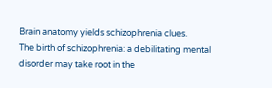Brain anatomy yields schizophrenia clues.
The birth of schizophrenia: a debilitating mental disorder may take root in the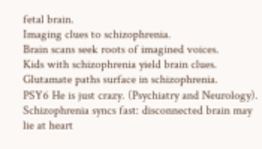fetal brain.
Imaging clues to schizophrenia.
Brain scans seek roots of imagined voices.
Kids with schizophrenia yield brain clues.
Glutamate paths surface in schizophrenia.
PSY6 He is just crazy. (Psychiatry and Neurology).
Schizophrenia syncs fast: disconnected brain may lie at heart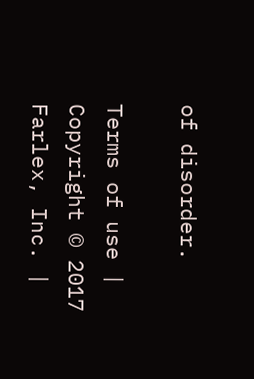of disorder.

Terms of use | Copyright © 2017 Farlex, Inc. |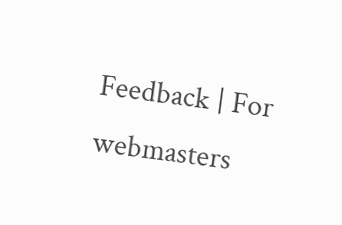Feedback | For webmasters